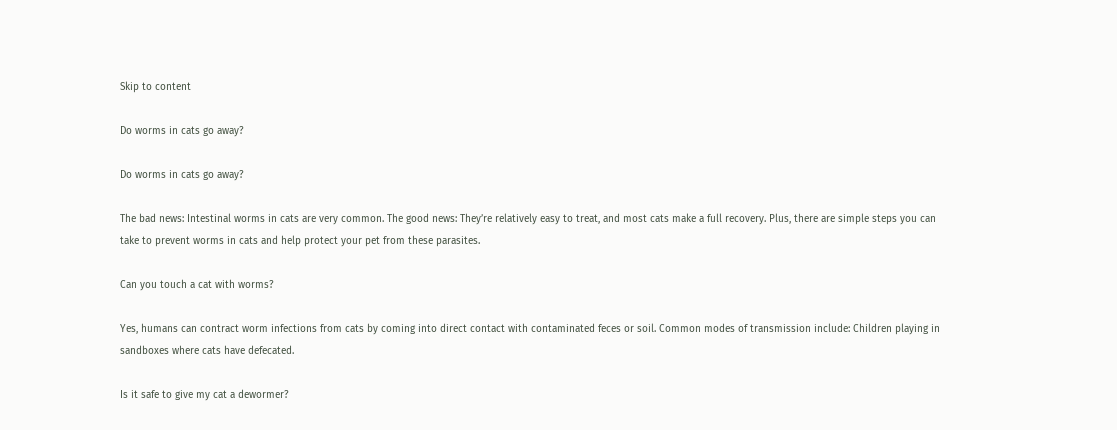Skip to content

Do worms in cats go away?

Do worms in cats go away?

The bad news: Intestinal worms in cats are very common. The good news: They’re relatively easy to treat, and most cats make a full recovery. Plus, there are simple steps you can take to prevent worms in cats and help protect your pet from these parasites.

Can you touch a cat with worms?

Yes, humans can contract worm infections from cats by coming into direct contact with contaminated feces or soil. Common modes of transmission include: Children playing in sandboxes where cats have defecated.

Is it safe to give my cat a dewormer?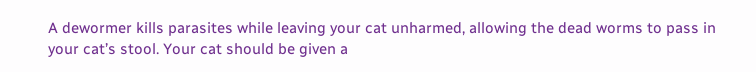A dewormer kills parasites while leaving your cat unharmed, allowing the dead worms to pass in your cat’s stool. Your cat should be given a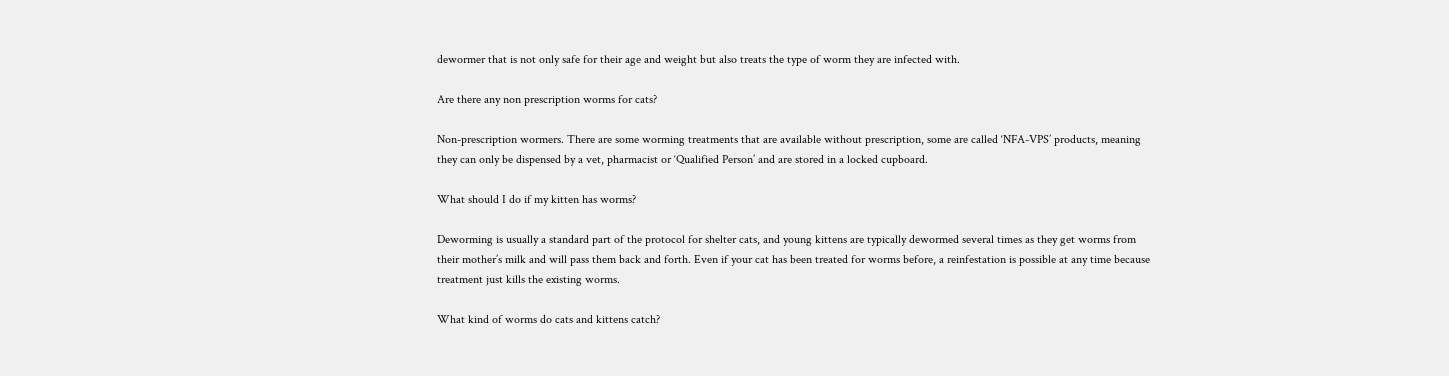dewormer that is not only safe for their age and weight but also treats the type of worm they are infected with.

Are there any non prescription worms for cats?

Non-prescription wormers. There are some worming treatments that are available without prescription, some are called ‘NFA-VPS’ products, meaning they can only be dispensed by a vet, pharmacist or ‘Qualified Person’ and are stored in a locked cupboard.

What should I do if my kitten has worms?

Deworming is usually a standard part of the protocol for shelter cats, and young kittens are typically dewormed several times as they get worms from their mother’s milk and will pass them back and forth. Even if your cat has been treated for worms before, a reinfestation is possible at any time because treatment just kills the existing worms.

What kind of worms do cats and kittens catch?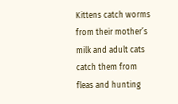Kittens catch worms from their mother’s milk and adult cats catch them from fleas and hunting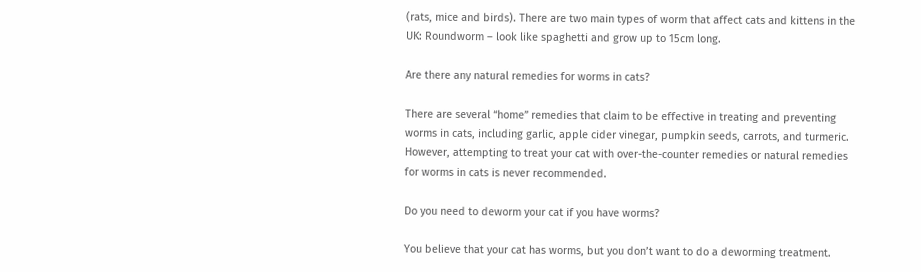(rats, mice and birds). There are two main types of worm that affect cats and kittens in the UK: Roundworm – look like spaghetti and grow up to 15cm long.

Are there any natural remedies for worms in cats?

There are several “home” remedies that claim to be effective in treating and preventing worms in cats, including garlic, apple cider vinegar, pumpkin seeds, carrots, and turmeric. However, attempting to treat your cat with over-the-counter remedies or natural remedies for worms in cats is never recommended.

Do you need to deworm your cat if you have worms?

You believe that your cat has worms, but you don’t want to do a deworming treatment.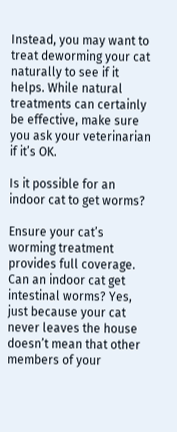Instead, you may want to treat deworming your cat naturally to see if it helps. While natural treatments can certainly be effective, make sure you ask your veterinarian if it’s OK.

Is it possible for an indoor cat to get worms?

Ensure your cat’s worming treatment provides full coverage. Can an indoor cat get intestinal worms? Yes, just because your cat never leaves the house doesn’t mean that other members of your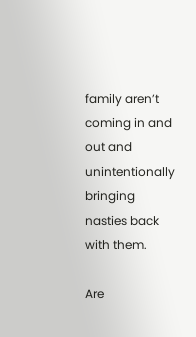family aren’t coming in and out and unintentionally bringing nasties back with them.

Are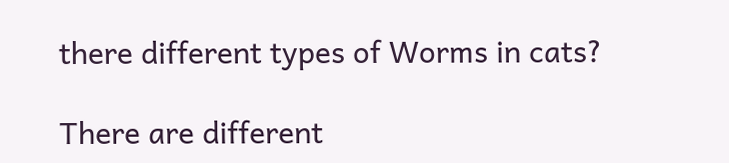there different types of Worms in cats?

There are different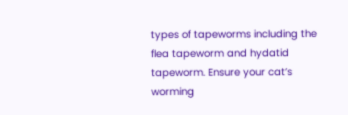types of tapeworms including the flea tapeworm and hydatid tapeworm. Ensure your cat’s worming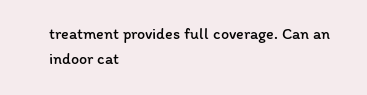treatment provides full coverage. Can an indoor cat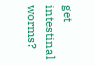get intestinal worms?